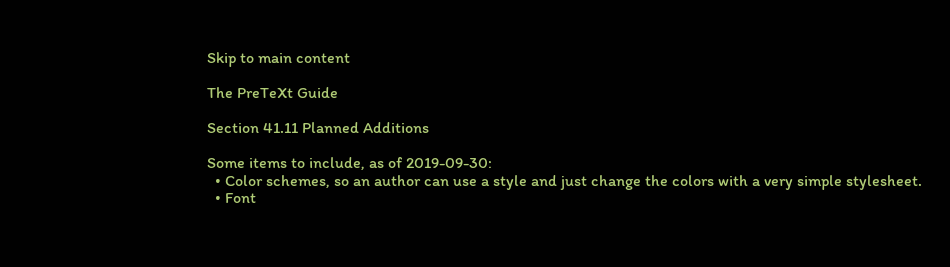Skip to main content

The PreTeXt Guide

Section 41.11 Planned Additions

Some items to include, as of 2019-09-30:
  • Color schemes, so an author can use a style and just change the colors with a very simple stylesheet.
  • Font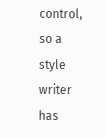control, so a style writer has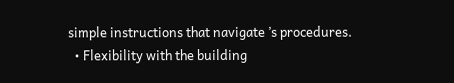simple instructions that navigate ’s procedures.
  • Flexibility with the building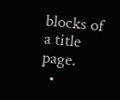blocks of a title page.
  •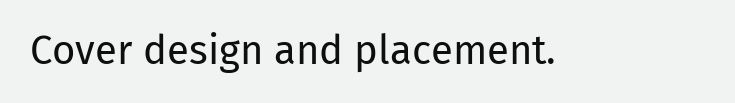Cover design and placement.